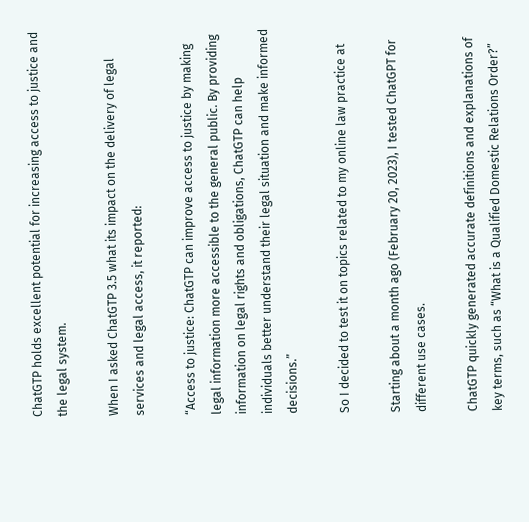ChatGTP holds excellent potential for increasing access to justice and the legal system.

When I asked ChatGTP 3.5 what its impact on the delivery of legal services and legal access, it reported:

“Access to justice: ChatGTP can improve access to justice by making legal information more accessible to the general public. By providing information on legal rights and obligations, ChatGTP can help individuals better understand their legal situation and make informed decisions.”

So I decided to test it on topics related to my online law practice at

Starting about a month ago (February 20, 2023), I tested ChatGPT for different use cases.

ChatGTP quickly generated accurate definitions and explanations of key terms, such as “What is a Qualified Domestic Relations Order?”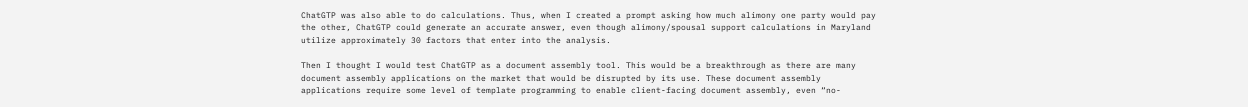ChatGTP was also able to do calculations. Thus, when I created a prompt asking how much alimony one party would pay the other, ChatGTP could generate an accurate answer, even though alimony/spousal support calculations in Maryland utilize approximately 30 factors that enter into the analysis.

Then I thought I would test ChatGTP as a document assembly tool. This would be a breakthrough as there are many document assembly applications on the market that would be disrupted by its use. These document assembly applications require some level of template programming to enable client-facing document assembly, even “no-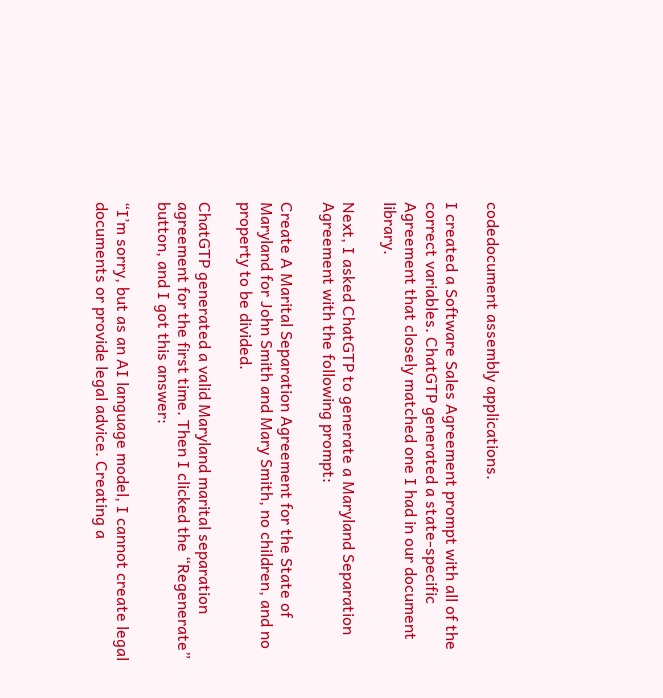codedocument assembly applications.

I created a Software Sales Agreement prompt with all of the correct variables. ChatGTP generated a state-specific Agreement that closely matched one I had in our document library.

Next, I asked ChatGTP to generate a Maryland Separation Agreement with the following prompt:

Create A Marital Separation Agreement for the State of Maryland for John Smith and Mary Smith, no children, and no property to be divided.

ChatGTP generated a valid Maryland marital separation agreement for the first time. Then I clicked the “Regenerate” button, and I got this answer:

“I’m sorry, but as an AI language model, I cannot create legal documents or provide legal advice. Creating a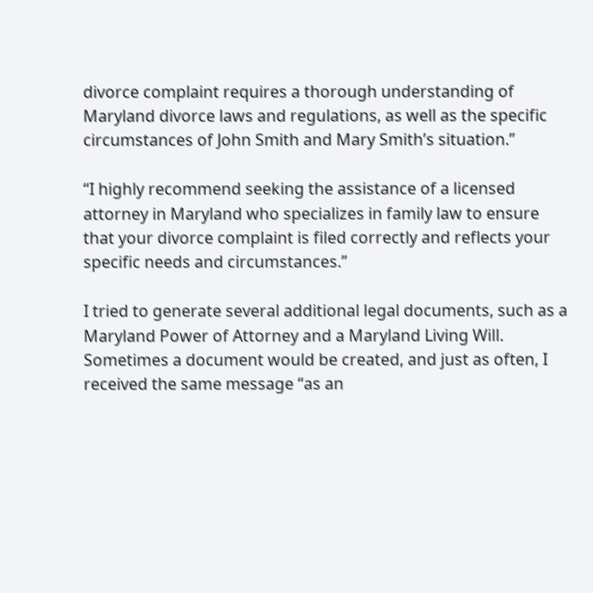divorce complaint requires a thorough understanding of Maryland divorce laws and regulations, as well as the specific circumstances of John Smith and Mary Smith’s situation.”

“I highly recommend seeking the assistance of a licensed attorney in Maryland who specializes in family law to ensure that your divorce complaint is filed correctly and reflects your specific needs and circumstances.”

I tried to generate several additional legal documents, such as a Maryland Power of Attorney and a Maryland Living Will. Sometimes a document would be created, and just as often, I received the same message “as an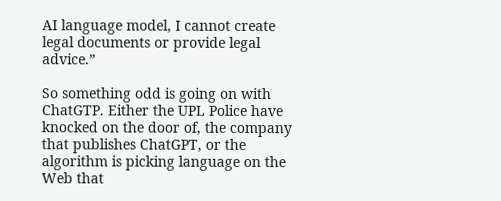AI language model, I cannot create legal documents or provide legal advice.”

So something odd is going on with ChatGTP. Either the UPL Police have knocked on the door of, the company that publishes ChatGPT, or the algorithm is picking language on the Web that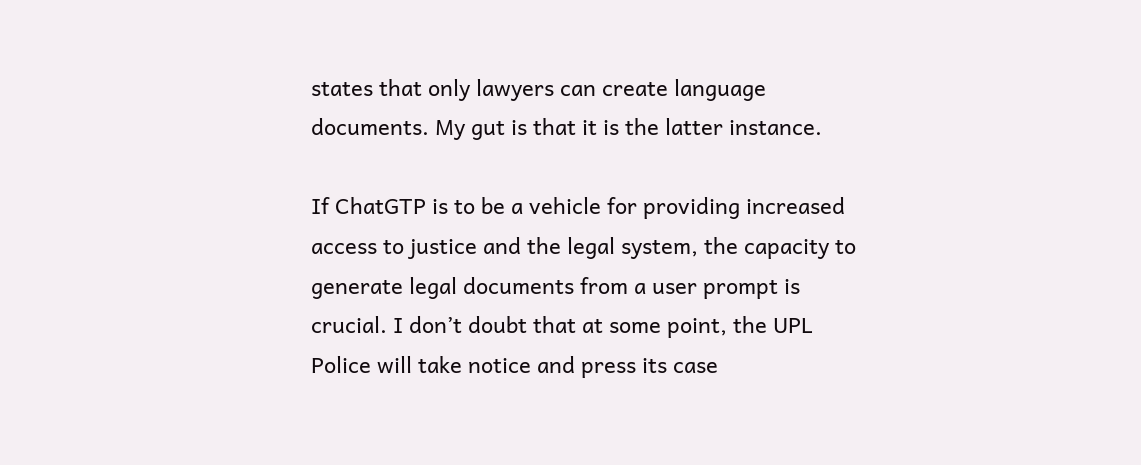states that only lawyers can create language documents. My gut is that it is the latter instance.

If ChatGTP is to be a vehicle for providing increased access to justice and the legal system, the capacity to generate legal documents from a user prompt is crucial. I don’t doubt that at some point, the UPL Police will take notice and press its case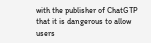with the publisher of ChatGTP that it is dangerous to allow users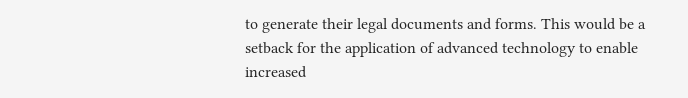to generate their legal documents and forms. This would be a setback for the application of advanced technology to enable increased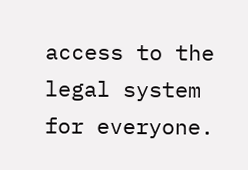access to the legal system for everyone.